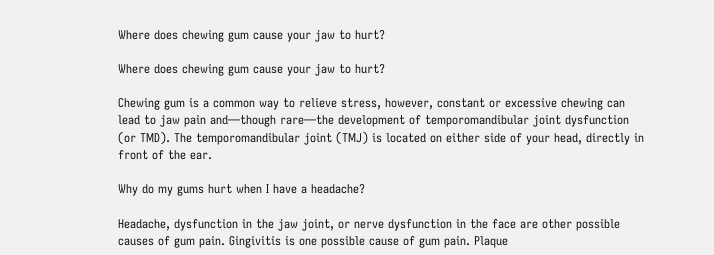Where does chewing gum cause your jaw to hurt?

Where does chewing gum cause your jaw to hurt?

Chewing gum is a common way to relieve stress, however, constant or excessive chewing can lead to jaw pain and—though rare—the development of temporomandibular joint dysfunction (or TMD). The temporomandibular joint (TMJ) is located on either side of your head, directly in front of the ear.

Why do my gums hurt when I have a headache?

Headache, dysfunction in the jaw joint, or nerve dysfunction in the face are other possible causes of gum pain. Gingivitis is one possible cause of gum pain. Plaque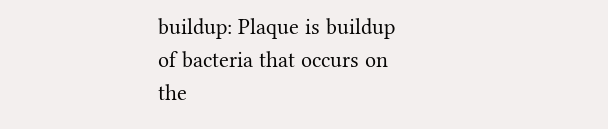buildup: Plaque is buildup of bacteria that occurs on the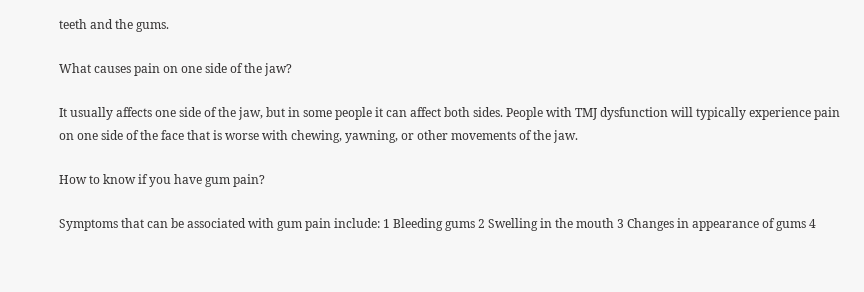teeth and the gums.

What causes pain on one side of the jaw?

It usually affects one side of the jaw, but in some people it can affect both sides. People with TMJ dysfunction will typically experience pain on one side of the face that is worse with chewing, yawning, or other movements of the jaw.

How to know if you have gum pain?

Symptoms that can be associated with gum pain include: 1 Bleeding gums 2 Swelling in the mouth 3 Changes in appearance of gums 4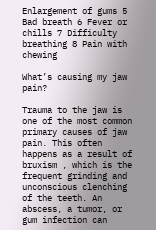Enlargement of gums 5 Bad breath 6 Fever or chills 7 Difficulty breathing 8 Pain with chewing

What’s causing my jaw pain?

Trauma to the jaw is one of the most common primary causes of jaw pain. This often happens as a result of bruxism , which is the frequent grinding and unconscious clenching of the teeth. An abscess, a tumor, or gum infection can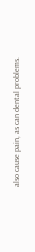also cause pain, as can dental problems.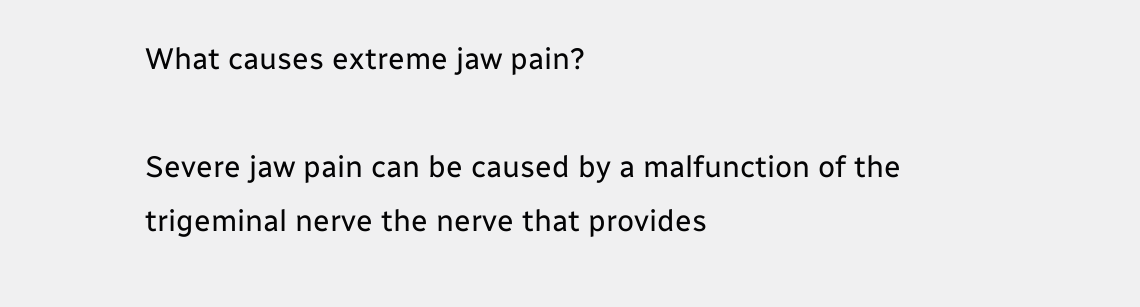What causes extreme jaw pain?

Severe jaw pain can be caused by a malfunction of the trigeminal nerve the nerve that provides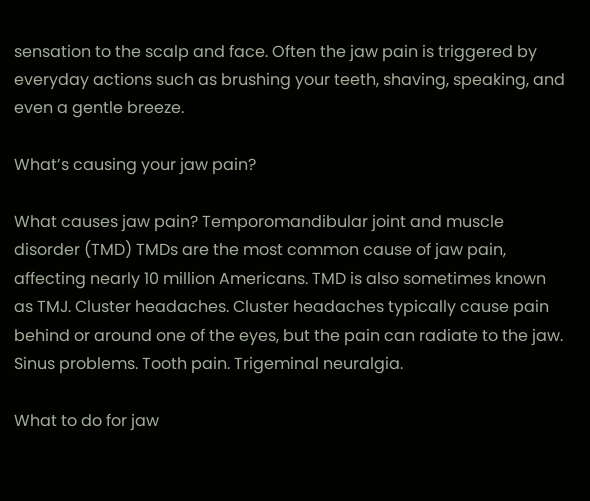sensation to the scalp and face. Often the jaw pain is triggered by everyday actions such as brushing your teeth, shaving, speaking, and even a gentle breeze.

What’s causing your jaw pain?

What causes jaw pain? Temporomandibular joint and muscle disorder (TMD) TMDs are the most common cause of jaw pain, affecting nearly 10 million Americans. TMD is also sometimes known as TMJ. Cluster headaches. Cluster headaches typically cause pain behind or around one of the eyes, but the pain can radiate to the jaw. Sinus problems. Tooth pain. Trigeminal neuralgia.

What to do for jaw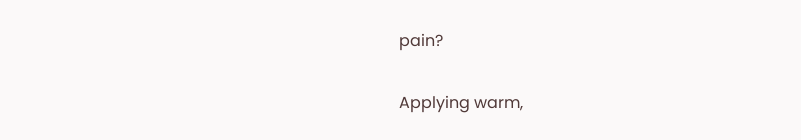pain?

Applying warm,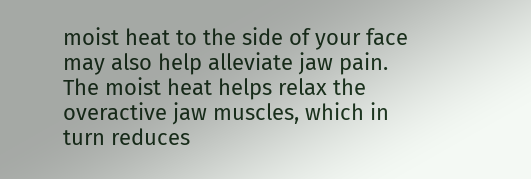moist heat to the side of your face may also help alleviate jaw pain. The moist heat helps relax the overactive jaw muscles, which in turn reduces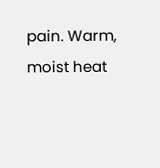pain. Warm, moist heat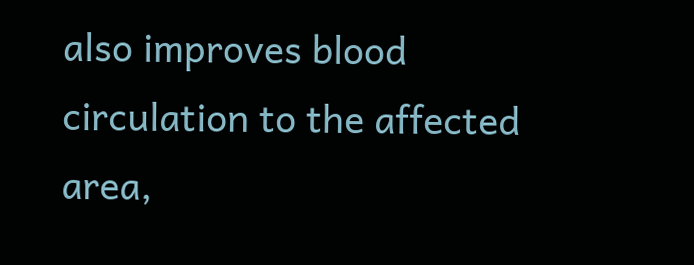also improves blood circulation to the affected area,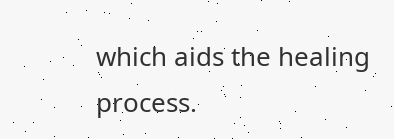which aids the healing process.